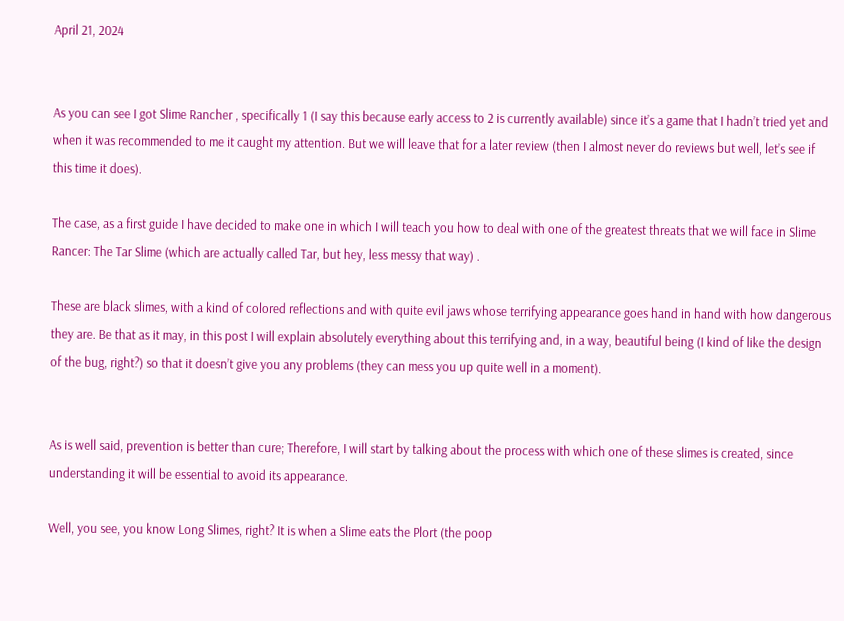April 21, 2024


As you can see I got Slime Rancher , specifically 1 (I say this because early access to 2 is currently available) since it’s a game that I hadn’t tried yet and when it was recommended to me it caught my attention. But we will leave that for a later review (then I almost never do reviews but well, let’s see if this time it does).

The case, as a first guide I have decided to make one in which I will teach you how to deal with one of the greatest threats that we will face in Slime Rancer: The Tar Slime (which are actually called Tar, but hey, less messy that way) .

These are black slimes, with a kind of colored reflections and with quite evil jaws whose terrifying appearance goes hand in hand with how dangerous they are. Be that as it may, in this post I will explain absolutely everything about this terrifying and, in a way, beautiful being (I kind of like the design of the bug, right?) so that it doesn’t give you any problems (they can mess you up quite well in a moment).


As is well said, prevention is better than cure; Therefore, I will start by talking about the process with which one of these slimes is created, since understanding it will be essential to avoid its appearance.

Well, you see, you know Long Slimes, right? It is when a Slime eats the Plort (the poop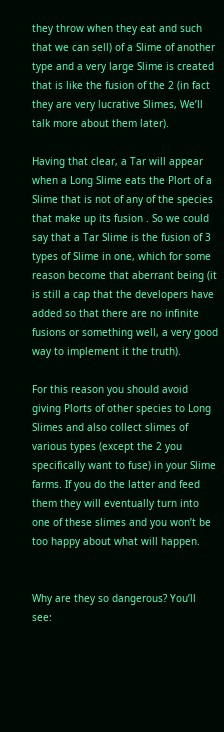they throw when they eat and such that we can sell) of a Slime of another type and a very large Slime is created that is like the fusion of the 2 (in fact they are very lucrative Slimes, We’ll talk more about them later).

Having that clear, a Tar will appear when a Long Slime eats the Plort of a Slime that is not of any of the species that make up its fusion . So we could say that a Tar Slime is the fusion of 3 types of Slime in one, which for some reason become that aberrant being (it is still a cap that the developers have added so that there are no infinite fusions or something well, a very good way to implement it the truth).

For this reason you should avoid giving Plorts of other species to Long Slimes and also collect slimes of various types (except the 2 you specifically want to fuse) in your Slime farms. If you do the latter and feed them they will eventually turn into one of these slimes and you won’t be too happy about what will happen.


Why are they so dangerous? You’ll see: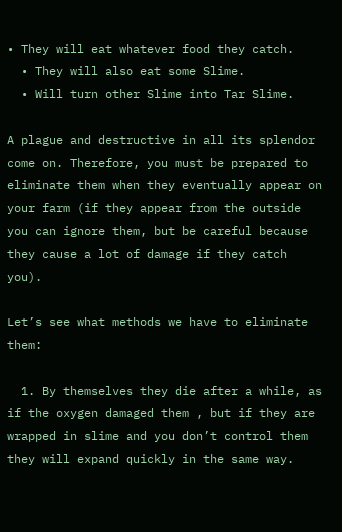• They will eat whatever food they catch.
  • They will also eat some Slime.
  • Will turn other Slime into Tar Slime.

A plague and destructive in all its splendor come on. Therefore, you must be prepared to eliminate them when they eventually appear on your farm (if they appear from the outside you can ignore them, but be careful because they cause a lot of damage if they catch you).

Let’s see what methods we have to eliminate them:

  1. By themselves they die after a while, as if the oxygen damaged them , but if they are wrapped in slime and you don’t control them they will expand quickly in the same way.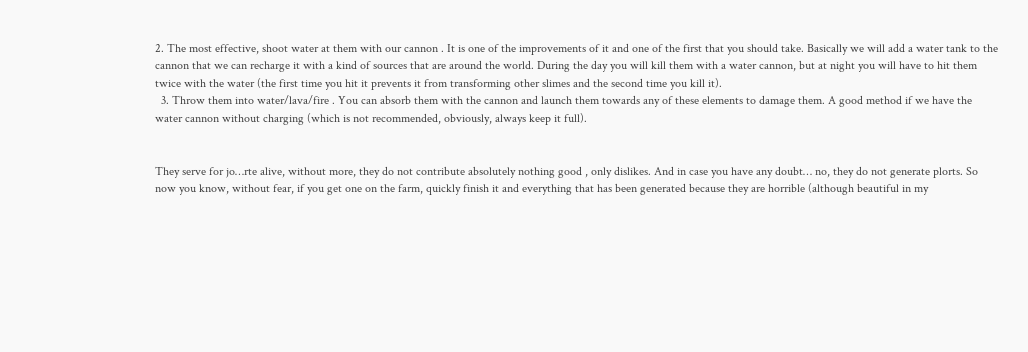2. The most effective, shoot water at them with our cannon . It is one of the improvements of it and one of the first that you should take. Basically we will add a water tank to the cannon that we can recharge it with a kind of sources that are around the world. During the day you will kill them with a water cannon, but at night you will have to hit them twice with the water (the first time you hit it prevents it from transforming other slimes and the second time you kill it).
  3. Throw them into water/lava/fire . You can absorb them with the cannon and launch them towards any of these elements to damage them. A good method if we have the water cannon without charging (which is not recommended, obviously, always keep it full).


They serve for jo…rte alive, without more, they do not contribute absolutely nothing good , only dislikes. And in case you have any doubt… no, they do not generate plorts. So now you know, without fear, if you get one on the farm, quickly finish it and everything that has been generated because they are horrible (although beautiful in my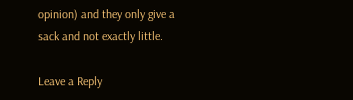opinion) and they only give a sack and not exactly little.

Leave a Reply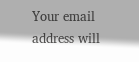Your email address will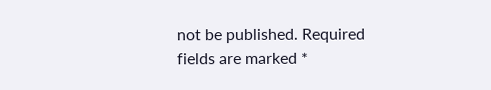not be published. Required fields are marked *